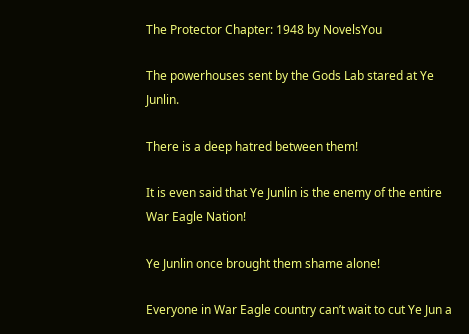The Protector Chapter: 1948 by NovelsYou

The powerhouses sent by the Gods Lab stared at Ye Junlin.

There is a deep hatred between them!

It is even said that Ye Junlin is the enemy of the entire War Eagle Nation!

Ye Junlin once brought them shame alone!

Everyone in War Eagle country can’t wait to cut Ye Jun a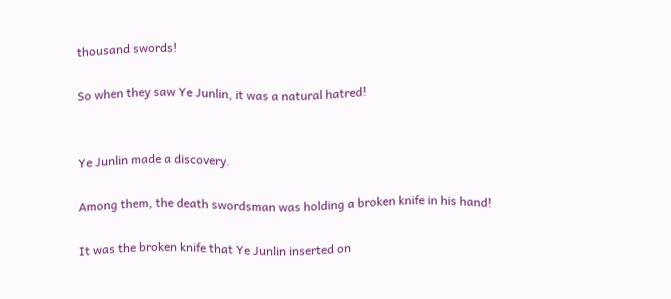thousand swords!

So when they saw Ye Junlin, it was a natural hatred!


Ye Junlin made a discovery.

Among them, the death swordsman was holding a broken knife in his hand!

It was the broken knife that Ye Junlin inserted on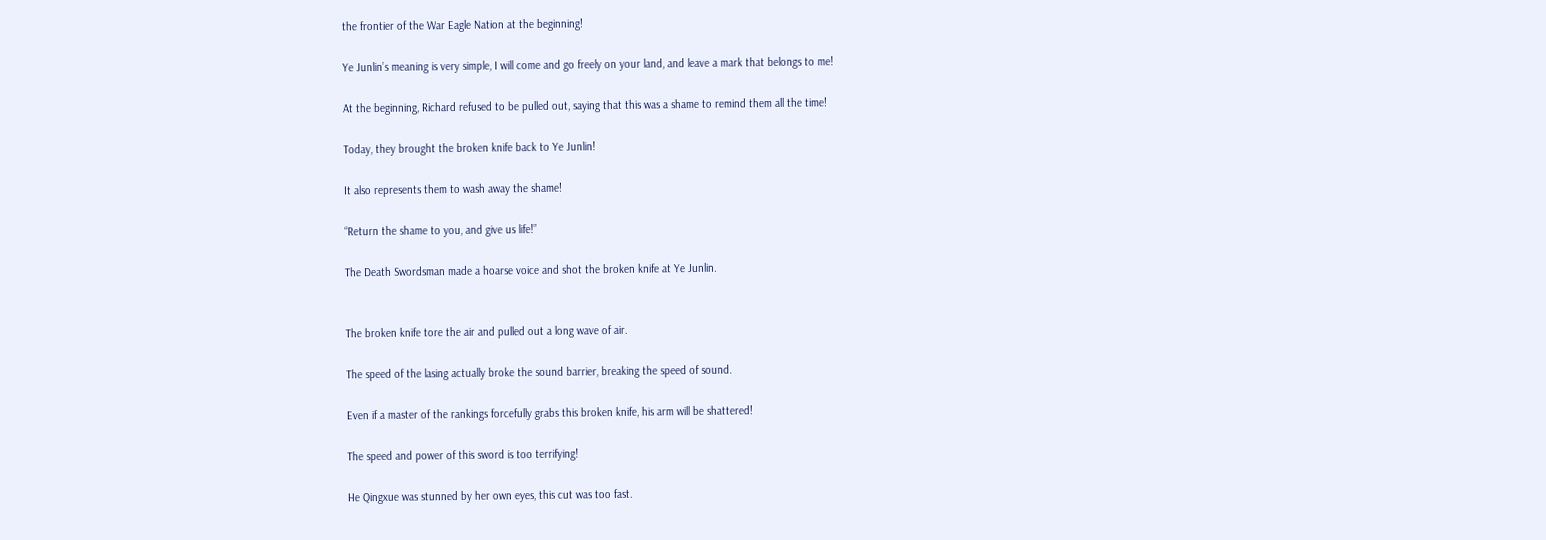the frontier of the War Eagle Nation at the beginning!

Ye Junlin’s meaning is very simple, I will come and go freely on your land, and leave a mark that belongs to me!

At the beginning, Richard refused to be pulled out, saying that this was a shame to remind them all the time!

Today, they brought the broken knife back to Ye Junlin!

It also represents them to wash away the shame!

“Return the shame to you, and give us life!”

The Death Swordsman made a hoarse voice and shot the broken knife at Ye Junlin.


The broken knife tore the air and pulled out a long wave of air.

The speed of the lasing actually broke the sound barrier, breaking the speed of sound.

Even if a master of the rankings forcefully grabs this broken knife, his arm will be shattered!

The speed and power of this sword is too terrifying!

He Qingxue was stunned by her own eyes, this cut was too fast.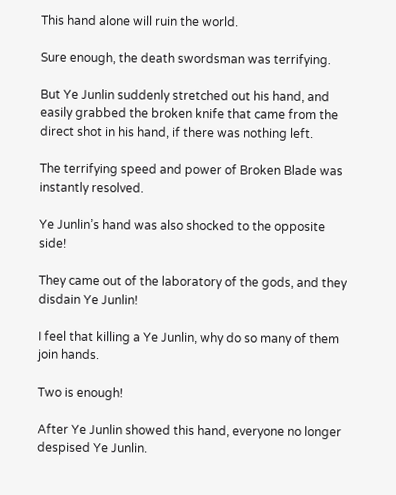This hand alone will ruin the world.

Sure enough, the death swordsman was terrifying.

But Ye Junlin suddenly stretched out his hand, and easily grabbed the broken knife that came from the direct shot in his hand, if there was nothing left.

The terrifying speed and power of Broken Blade was instantly resolved.

Ye Junlin’s hand was also shocked to the opposite side!

They came out of the laboratory of the gods, and they disdain Ye Junlin!

I feel that killing a Ye Junlin, why do so many of them join hands.

Two is enough!

After Ye Junlin showed this hand, everyone no longer despised Ye Junlin.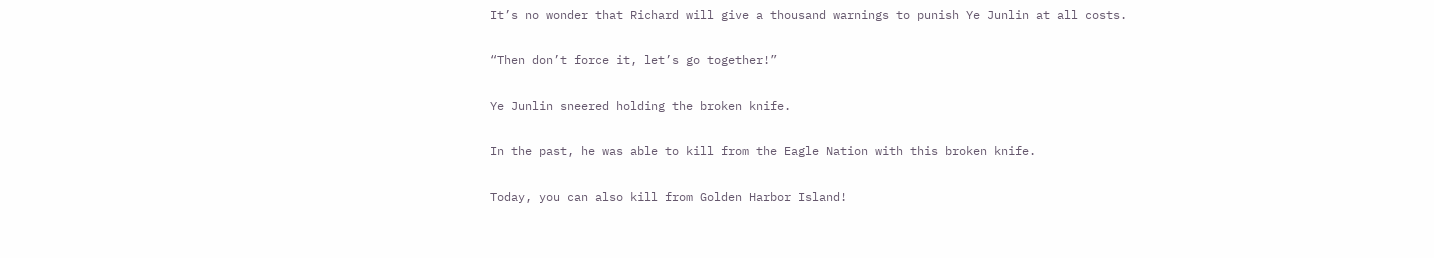It’s no wonder that Richard will give a thousand warnings to punish Ye Junlin at all costs.

“Then don’t force it, let’s go together!”

Ye Junlin sneered holding the broken knife.

In the past, he was able to kill from the Eagle Nation with this broken knife.

Today, you can also kill from Golden Harbor Island!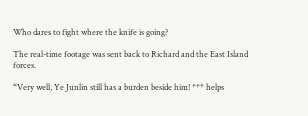Who dares to fight where the knife is going?

The real-time footage was sent back to Richard and the East Island forces.

“Very well, Ye Junlin still has a burden beside him! *** helps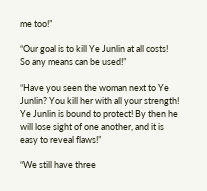me too!”

“Our goal is to kill Ye Junlin at all costs! So any means can be used!”

“Have you seen the woman next to Ye Junlin? You kill her with all your strength! Ye Junlin is bound to protect! By then he will lose sight of one another, and it is easy to reveal flaws!”

“We still have three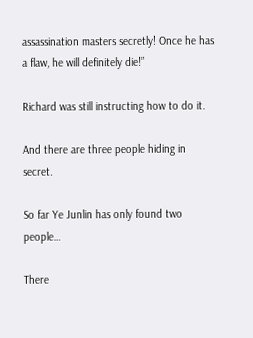assassination masters secretly! Once he has a flaw, he will definitely die!”

Richard was still instructing how to do it.

And there are three people hiding in secret.

So far Ye Junlin has only found two people…

There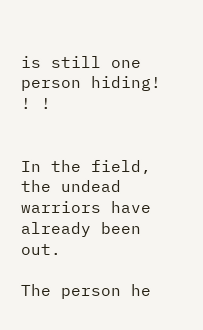is still one person hiding! ! !


In the field, the undead warriors have already been out.

The person he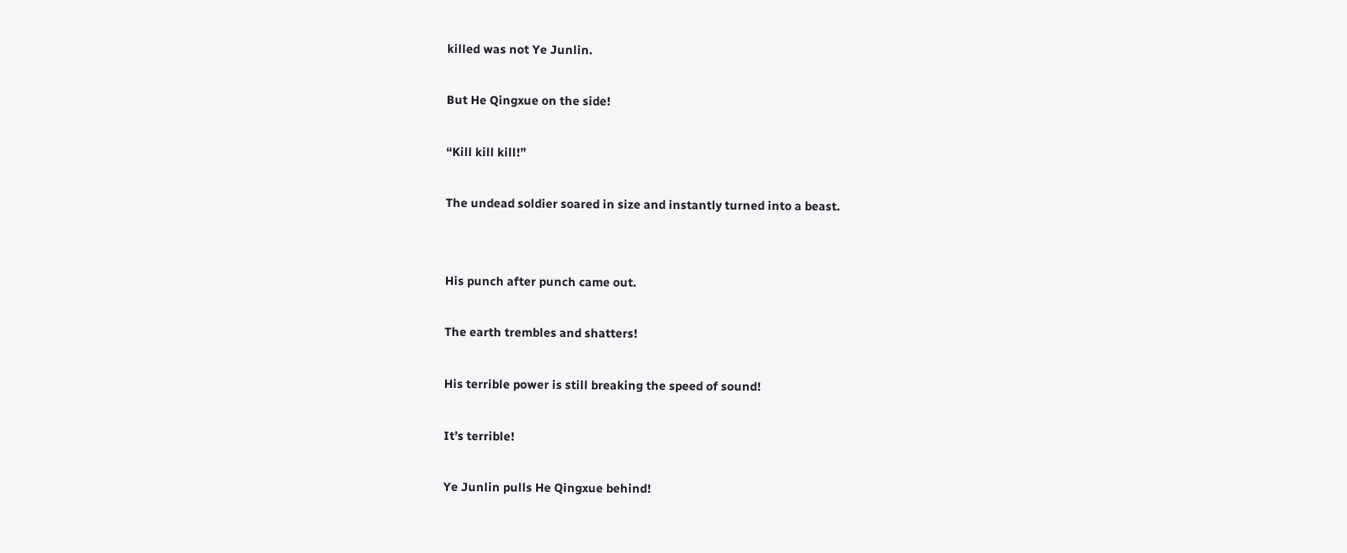killed was not Ye Junlin.

But He Qingxue on the side!

“Kill kill kill!”

The undead soldier soared in size and instantly turned into a beast.


His punch after punch came out.

The earth trembles and shatters!

His terrible power is still breaking the speed of sound!

It’s terrible!

Ye Junlin pulls He Qingxue behind!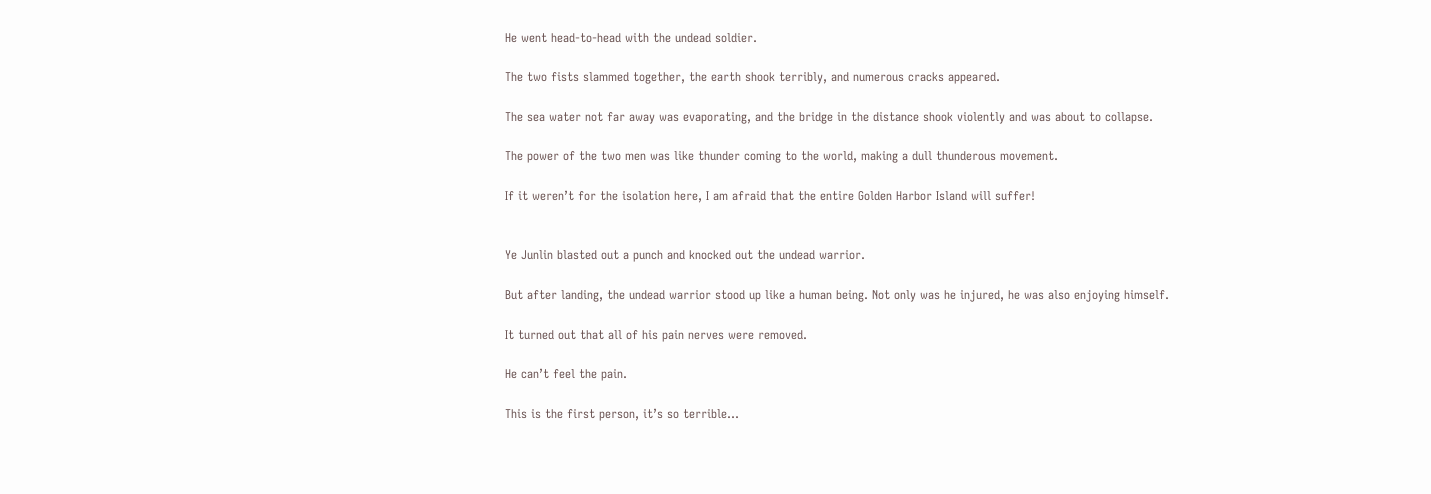He went head-to-head with the undead soldier.

The two fists slammed together, the earth shook terribly, and numerous cracks appeared.

The sea water not far away was evaporating, and the bridge in the distance shook violently and was about to collapse.

The power of the two men was like thunder coming to the world, making a dull thunderous movement.

If it weren’t for the isolation here, I am afraid that the entire Golden Harbor Island will suffer!


Ye Junlin blasted out a punch and knocked out the undead warrior.

But after landing, the undead warrior stood up like a human being. Not only was he injured, he was also enjoying himself.

It turned out that all of his pain nerves were removed.

He can’t feel the pain.

This is the first person, it’s so terrible…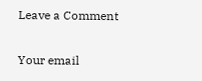Leave a Comment

Your email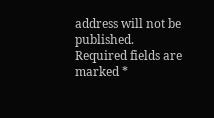address will not be published. Required fields are marked *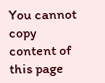You cannot copy content of this page